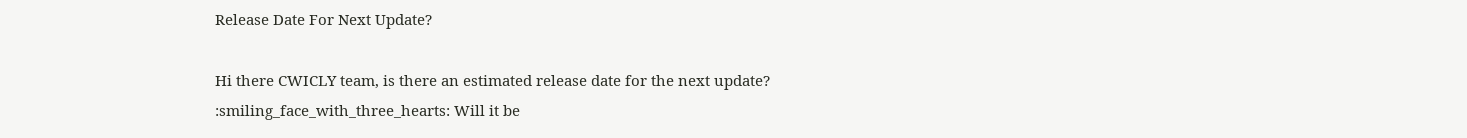Release Date For Next Update?

Hi there CWICLY team, is there an estimated release date for the next update? :smiling_face_with_three_hearts: Will it be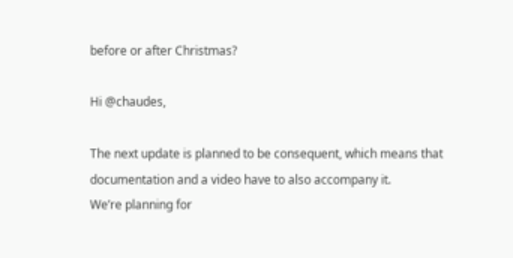before or after Christmas?

Hi @chaudes,

The next update is planned to be consequent, which means that documentation and a video have to also accompany it.
We’re planning for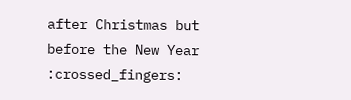after Christmas but before the New Year :crossed_fingers: